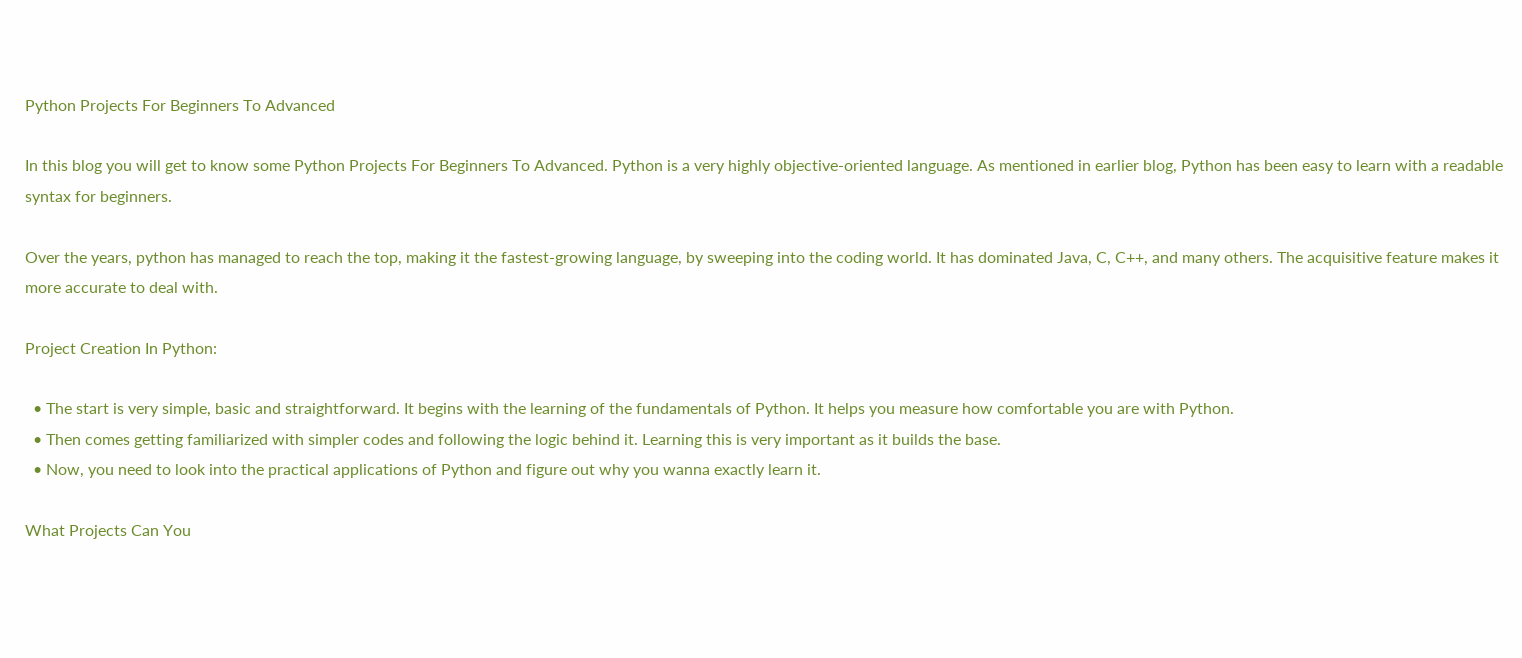Python Projects For Beginners To Advanced

In this blog you will get to know some Python Projects For Beginners To Advanced. Python is a very highly objective-oriented language. As mentioned in earlier blog, Python has been easy to learn with a readable syntax for beginners.

Over the years, python has managed to reach the top, making it the fastest-growing language, by sweeping into the coding world. It has dominated Java, C, C++, and many others. The acquisitive feature makes it more accurate to deal with.

Project Creation In Python:

  • The start is very simple, basic and straightforward. It begins with the learning of the fundamentals of Python. It helps you measure how comfortable you are with Python.
  • Then comes getting familiarized with simpler codes and following the logic behind it. Learning this is very important as it builds the base.
  • Now, you need to look into the practical applications of Python and figure out why you wanna exactly learn it.

What Projects Can You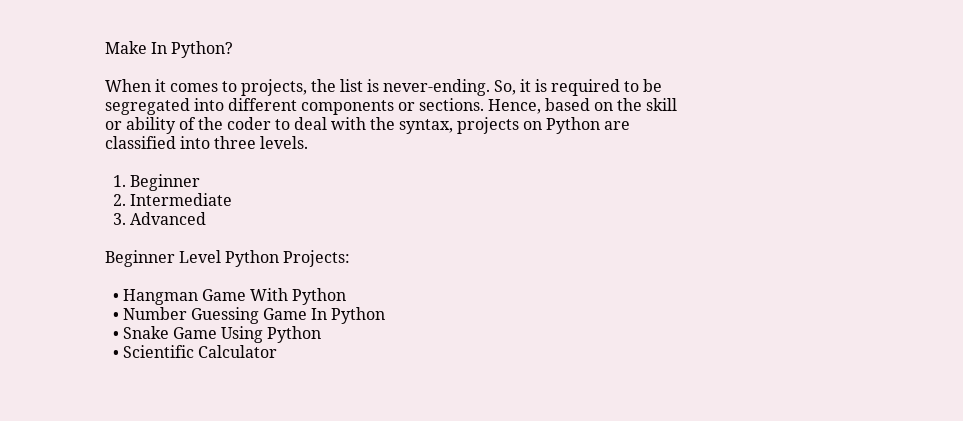Make In Python?

When it comes to projects, the list is never-ending. So, it is required to be segregated into different components or sections. Hence, based on the skill or ability of the coder to deal with the syntax, projects on Python are classified into three levels.

  1. Beginner
  2. Intermediate
  3. Advanced

Beginner Level Python Projects:

  • Hangman Game With Python
  • Number Guessing Game In Python
  • Snake Game Using Python
  • Scientific Calculator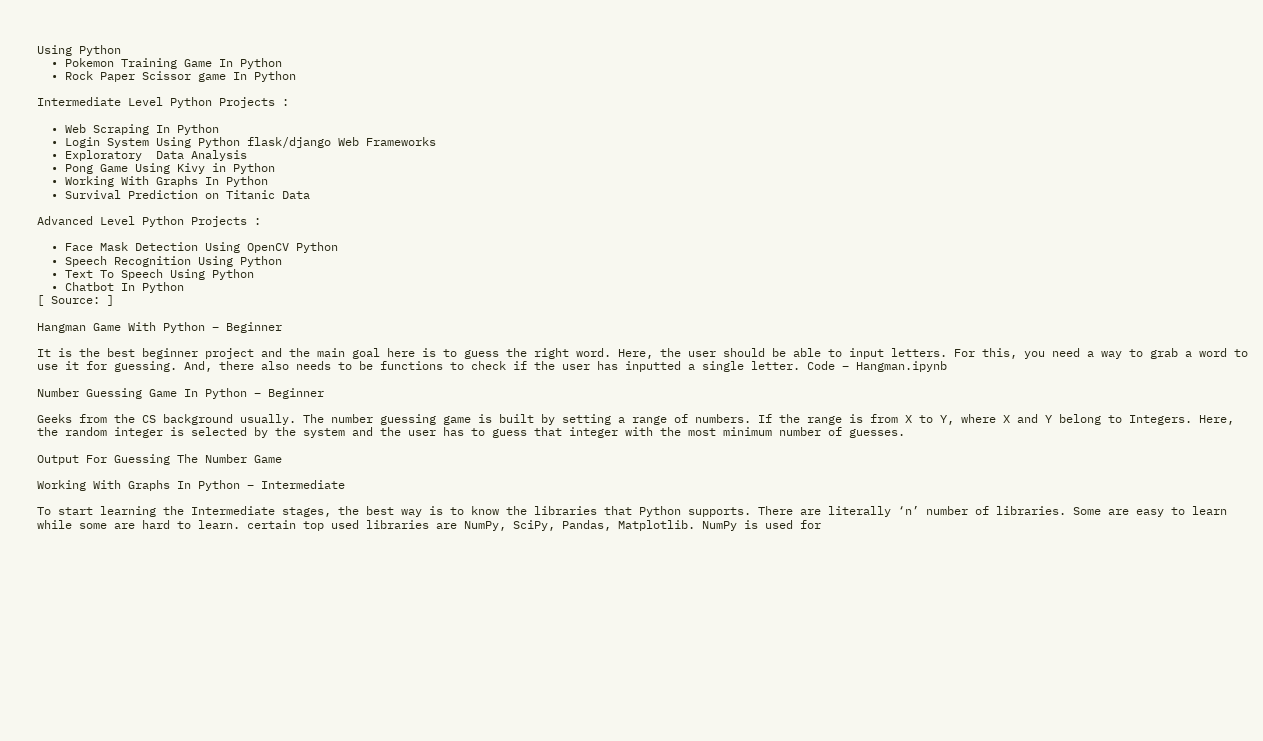Using Python
  • Pokemon Training Game In Python
  • Rock Paper Scissor game In Python

Intermediate Level Python Projects :

  • Web Scraping In Python
  • Login System Using Python flask/django Web Frameworks
  • Exploratory  Data Analysis
  • Pong Game Using Kivy in Python
  • Working With Graphs In Python
  • Survival Prediction on Titanic Data

Advanced Level Python Projects :

  • Face Mask Detection Using OpenCV Python
  • Speech Recognition Using Python
  • Text To Speech Using Python
  • Chatbot In Python
[ Source: ]

Hangman Game With Python – Beginner

It is the best beginner project and the main goal here is to guess the right word. Here, the user should be able to input letters. For this, you need a way to grab a word to use it for guessing. And, there also needs to be functions to check if the user has inputted a single letter. Code – Hangman.ipynb

Number Guessing Game In Python – Beginner

Geeks from the CS background usually. The number guessing game is built by setting a range of numbers. If the range is from X to Y, where X and Y belong to Integers. Here, the random integer is selected by the system and the user has to guess that integer with the most minimum number of guesses.

Output For Guessing The Number Game

Working With Graphs In Python – Intermediate

To start learning the Intermediate stages, the best way is to know the libraries that Python supports. There are literally ‘n’ number of libraries. Some are easy to learn while some are hard to learn. certain top used libraries are NumPy, SciPy, Pandas, Matplotlib. NumPy is used for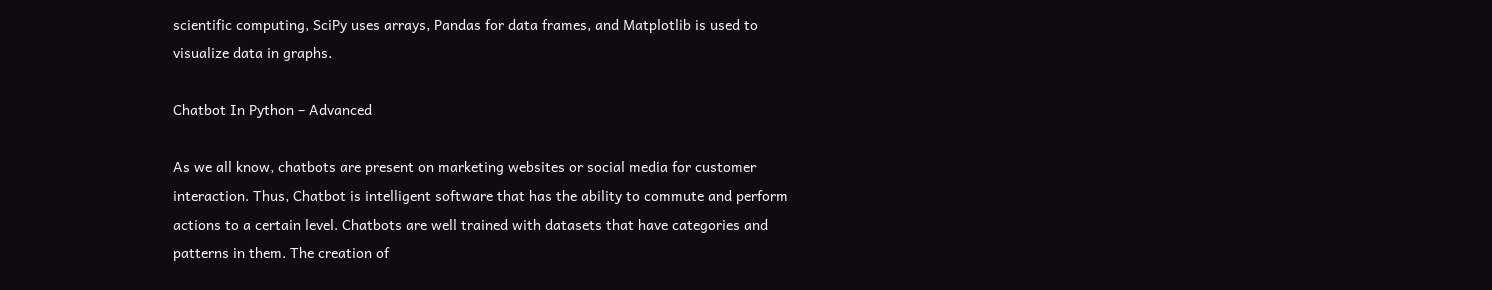scientific computing, SciPy uses arrays, Pandas for data frames, and Matplotlib is used to visualize data in graphs.

Chatbot In Python – Advanced

As we all know, chatbots are present on marketing websites or social media for customer interaction. Thus, Chatbot is intelligent software that has the ability to commute and perform actions to a certain level. Chatbots are well trained with datasets that have categories and patterns in them. The creation of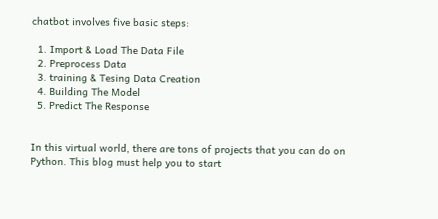chatbot involves five basic steps:

  1. Import & Load The Data File
  2. Preprocess Data
  3. training & Tesing Data Creation
  4. Building The Model
  5. Predict The Response


In this virtual world, there are tons of projects that you can do on Python. This blog must help you to start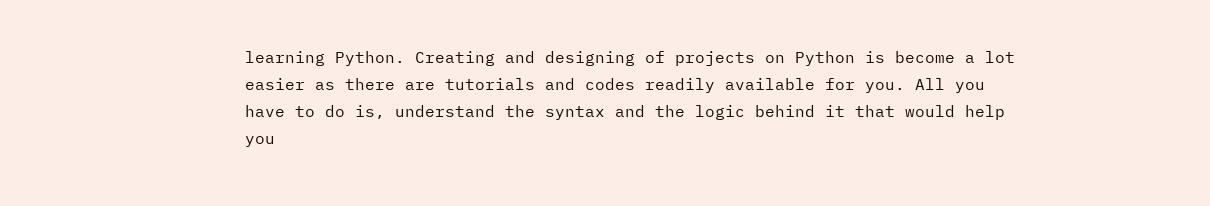learning Python. Creating and designing of projects on Python is become a lot easier as there are tutorials and codes readily available for you. All you have to do is, understand the syntax and the logic behind it that would help you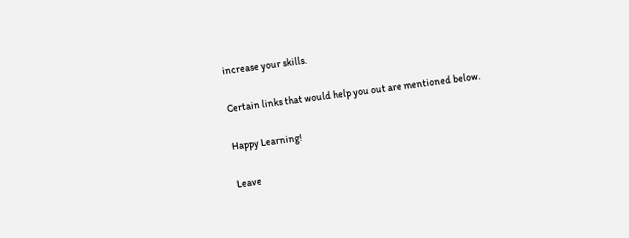increase your skills.

Certain links that would help you out are mentioned below.

Happy Learning!

Leave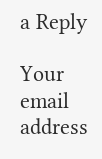a Reply

Your email address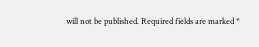will not be published. Required fields are marked *